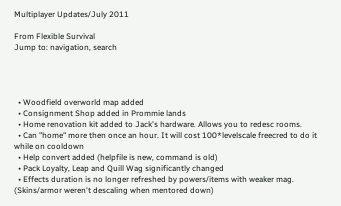Multiplayer Updates/July 2011

From Flexible Survival
Jump to: navigation, search




  • Woodfield overworld map added
  • Consignment Shop added in Prommie lands
  • Home renovation kit added to Jack's hardware. Allows you to redesc rooms.
  • Can "home" more then once an hour. It will cost 100*levelscale freecred to do it while on cooldown
  • Help convert added (helpfile is new, command is old)
  • Pack Loyalty, Leap and Quill Wag significantly changed
  • Effects duration is no longer refreshed by powers/items with weaker mag. (Skins/armor weren't descaling when mentored down)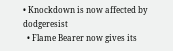• Knockdown is now affected by dodgeresist
  • Flame Bearer now gives its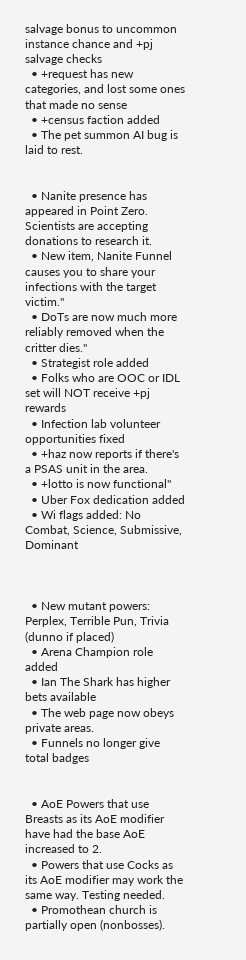salvage bonus to uncommon instance chance and +pj salvage checks
  • +request has new categories, and lost some ones that made no sense
  • +census faction added
  • The pet summon AI bug is laid to rest.


  • Nanite presence has appeared in Point Zero. Scientists are accepting donations to research it.
  • New item, Nanite Funnel causes you to share your infections with the target victim."
  • DoTs are now much more reliably removed when the critter dies."
  • Strategist role added
  • Folks who are OOC or IDL set will NOT receive +pj rewards
  • Infection lab volunteer opportunities fixed
  • +haz now reports if there's a PSAS unit in the area.
  • +lotto is now functional"
  • Uber Fox dedication added
  • Wi flags added: No Combat, Science, Submissive, Dominant



  • New mutant powers: Perplex, Terrible Pun, Trivia (dunno if placed)
  • Arena Champion role added
  • Ian The Shark has higher bets available
  • The web page now obeys private areas.
  • Funnels no longer give total badges


  • AoE Powers that use Breasts as its AoE modifier have had the base AoE increased to 2.
  • Powers that use Cocks as its AoE modifier may work the same way. Testing needed.
  • Promothean church is partially open (nonbosses).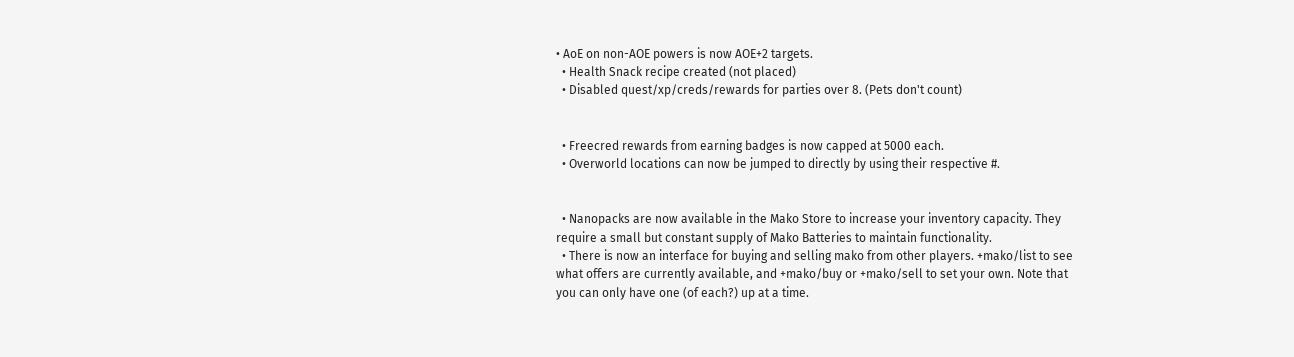• AoE on non-AOE powers is now AOE+2 targets.
  • Health Snack recipe created (not placed)
  • Disabled quest/xp/creds/rewards for parties over 8. (Pets don't count)


  • Freecred rewards from earning badges is now capped at 5000 each.
  • Overworld locations can now be jumped to directly by using their respective #.


  • Nanopacks are now available in the Mako Store to increase your inventory capacity. They require a small but constant supply of Mako Batteries to maintain functionality.
  • There is now an interface for buying and selling mako from other players. +mako/list to see what offers are currently available, and +mako/buy or +mako/sell to set your own. Note that you can only have one (of each?) up at a time.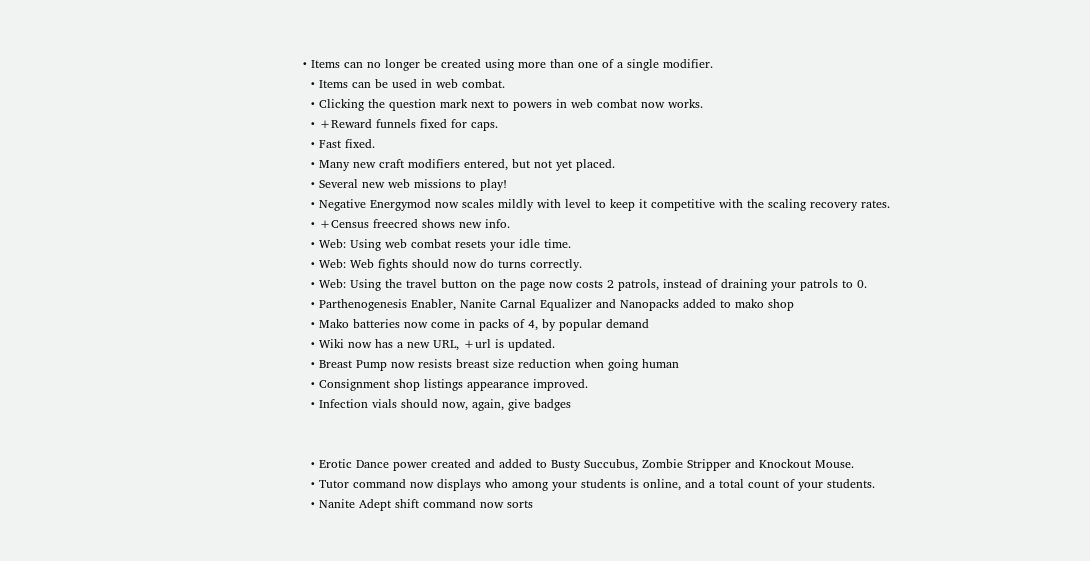• Items can no longer be created using more than one of a single modifier.
  • Items can be used in web combat.
  • Clicking the question mark next to powers in web combat now works.
  • +Reward funnels fixed for caps.
  • Fast fixed.
  • Many new craft modifiers entered, but not yet placed.
  • Several new web missions to play!
  • Negative Energymod now scales mildly with level to keep it competitive with the scaling recovery rates.
  • +Census freecred shows new info.
  • Web: Using web combat resets your idle time.
  • Web: Web fights should now do turns correctly.
  • Web: Using the travel button on the page now costs 2 patrols, instead of draining your patrols to 0.
  • Parthenogenesis Enabler, Nanite Carnal Equalizer and Nanopacks added to mako shop
  • Mako batteries now come in packs of 4, by popular demand
  • Wiki now has a new URL, +url is updated.
  • Breast Pump now resists breast size reduction when going human
  • Consignment shop listings appearance improved.
  • Infection vials should now, again, give badges


  • Erotic Dance power created and added to Busty Succubus, Zombie Stripper and Knockout Mouse.
  • Tutor command now displays who among your students is online, and a total count of your students.
  • Nanite Adept shift command now sorts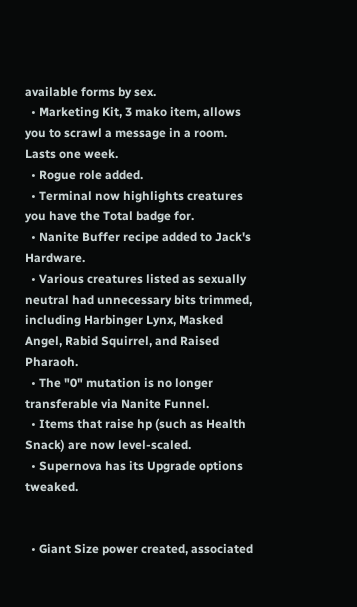available forms by sex.
  • Marketing Kit, 3 mako item, allows you to scrawl a message in a room. Lasts one week.
  • Rogue role added.
  • Terminal now highlights creatures you have the Total badge for.
  • Nanite Buffer recipe added to Jack's Hardware.
  • Various creatures listed as sexually neutral had unnecessary bits trimmed, including Harbinger Lynx, Masked Angel, Rabid Squirrel, and Raised Pharaoh.
  • The "0" mutation is no longer transferable via Nanite Funnel.
  • Items that raise hp (such as Health Snack) are now level-scaled.
  • Supernova has its Upgrade options tweaked.


  • Giant Size power created, associated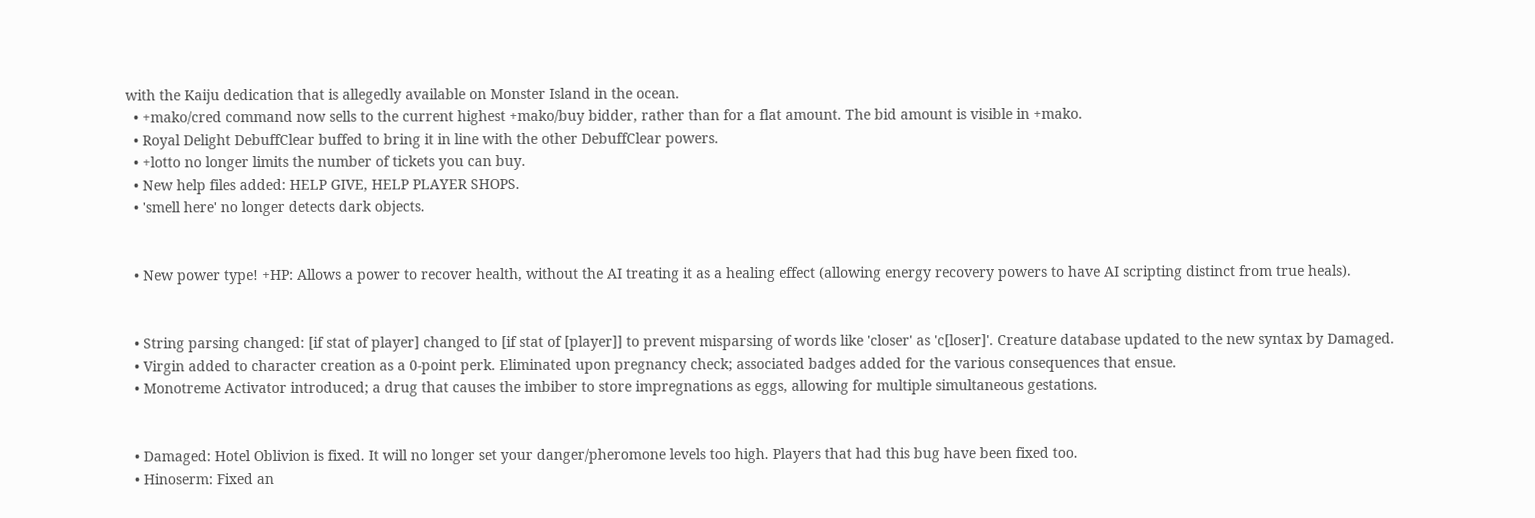with the Kaiju dedication that is allegedly available on Monster Island in the ocean.
  • +mako/cred command now sells to the current highest +mako/buy bidder, rather than for a flat amount. The bid amount is visible in +mako.
  • Royal Delight DebuffClear buffed to bring it in line with the other DebuffClear powers.
  • +lotto no longer limits the number of tickets you can buy.
  • New help files added: HELP GIVE, HELP PLAYER SHOPS.
  • 'smell here' no longer detects dark objects.


  • New power type! +HP: Allows a power to recover health, without the AI treating it as a healing effect (allowing energy recovery powers to have AI scripting distinct from true heals).


  • String parsing changed: [if stat of player] changed to [if stat of [player]] to prevent misparsing of words like 'closer' as 'c[loser]'. Creature database updated to the new syntax by Damaged.
  • Virgin added to character creation as a 0-point perk. Eliminated upon pregnancy check; associated badges added for the various consequences that ensue.
  • Monotreme Activator introduced; a drug that causes the imbiber to store impregnations as eggs, allowing for multiple simultaneous gestations.


  • Damaged: Hotel Oblivion is fixed. It will no longer set your danger/pheromone levels too high. Players that had this bug have been fixed too.
  • Hinoserm: Fixed an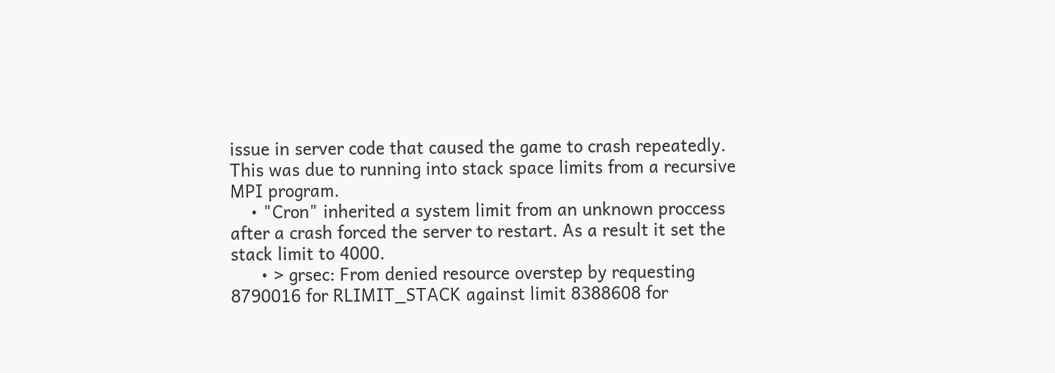issue in server code that caused the game to crash repeatedly. This was due to running into stack space limits from a recursive MPI program.
    • "Cron" inherited a system limit from an unknown proccess after a crash forced the server to restart. As a result it set the stack limit to 4000.
      • > grsec: From denied resource overstep by requesting 8790016 for RLIMIT_STACK against limit 8388608 for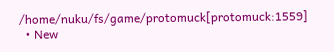/home/nuku/fs/game/protomuck[protomuck:1559]
  • New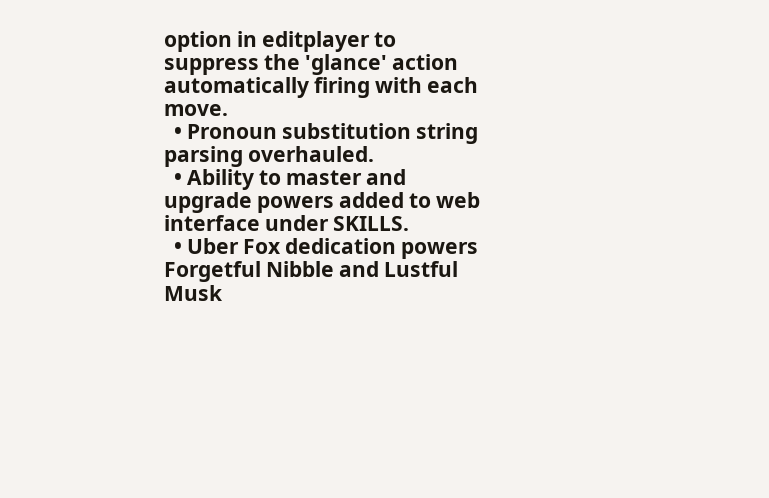option in editplayer to suppress the 'glance' action automatically firing with each move.
  • Pronoun substitution string parsing overhauled.
  • Ability to master and upgrade powers added to web interface under SKILLS.
  • Uber Fox dedication powers Forgetful Nibble and Lustful Musk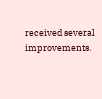received several improvements.